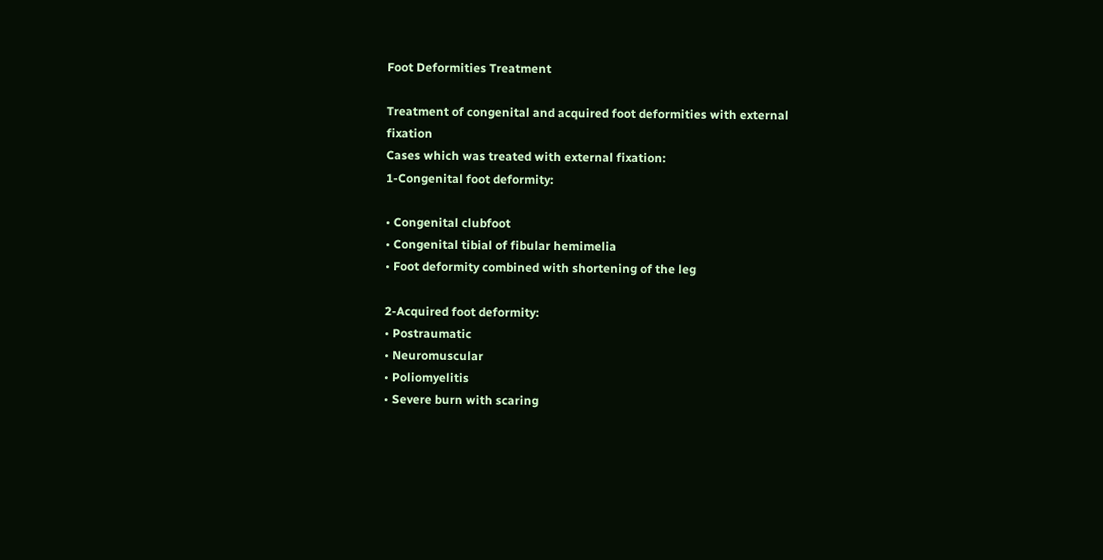Foot Deformities Treatment

Treatment of congenital and acquired foot deformities with external fixation
Cases which was treated with external fixation:
1-Congenital foot deformity:

• Congenital clubfoot
• Congenital tibial of fibular hemimelia
• Foot deformity combined with shortening of the leg

2-Acquired foot deformity:
• Postraumatic
• Neuromuscular
• Poliomyelitis
• Severe burn with scaring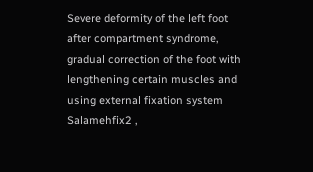Severe deformity of the left foot after compartment syndrome, gradual correction of the foot with lengthening certain muscles and using external fixation system Salamehfix2 ,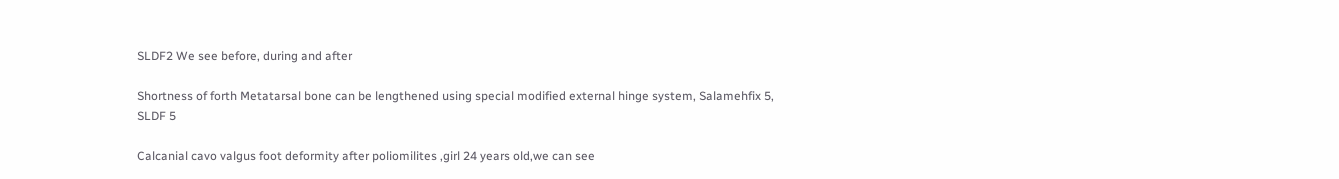SLDF2 We see before, during and after

Shortness of forth Metatarsal bone can be lengthened using special modified external hinge system, Salamehfix 5, SLDF 5

Calcanial cavo valgus foot deformity after poliomilites ,girl 24 years old,we can see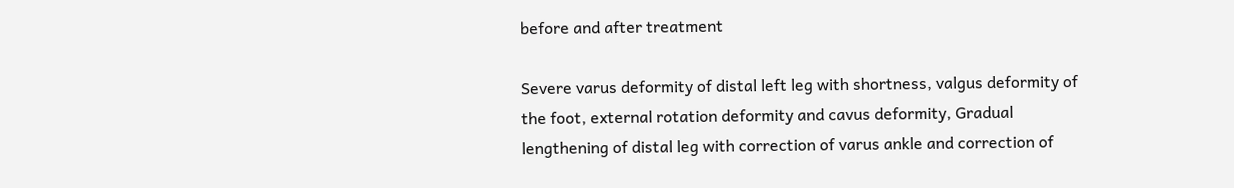before and after treatment

Severe varus deformity of distal left leg with shortness, valgus deformity of the foot, external rotation deformity and cavus deformity, Gradual lengthening of distal leg with correction of varus ankle and correction of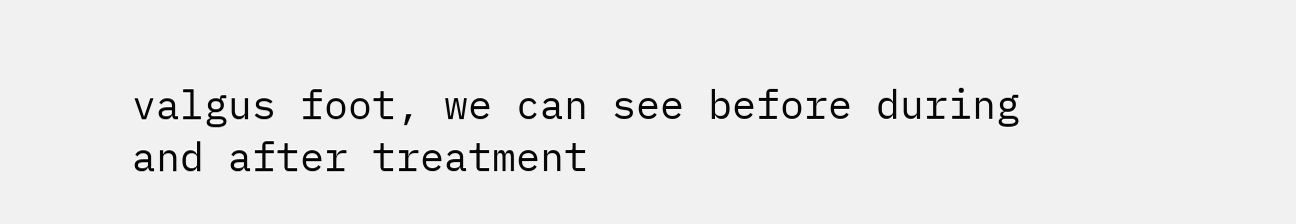valgus foot, we can see before during and after treatment